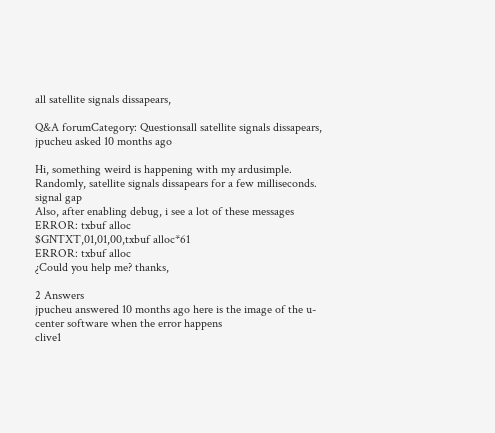all satellite signals dissapears,

Q&A forumCategory: Questionsall satellite signals dissapears,
jpucheu asked 10 months ago

Hi, something weird is happening with my ardusimple. Randomly, satellite signals dissapears for a few milliseconds.
signal gap
Also, after enabling debug, i see a lot of these messages
ERROR: txbuf alloc
$GNTXT,01,01,00,txbuf alloc*61
ERROR: txbuf alloc
¿Could you help me? thanks,

2 Answers
jpucheu answered 10 months ago here is the image of the u-center software when the error happens
clive1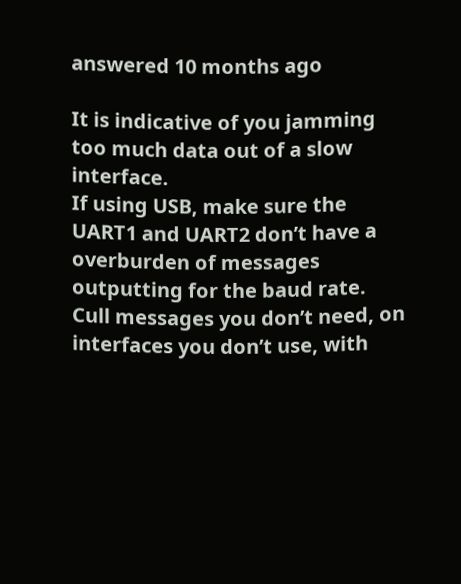answered 10 months ago

It is indicative of you jamming too much data out of a slow interface.
If using USB, make sure the UART1 and UART2 don’t have a overburden of messages outputting for the baud rate.
Cull messages you don’t need, on interfaces you don’t use, with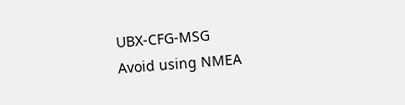UBX-CFG-MSG
Avoid using NMEA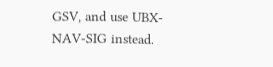GSV, and use UBX-NAV-SIG instead.